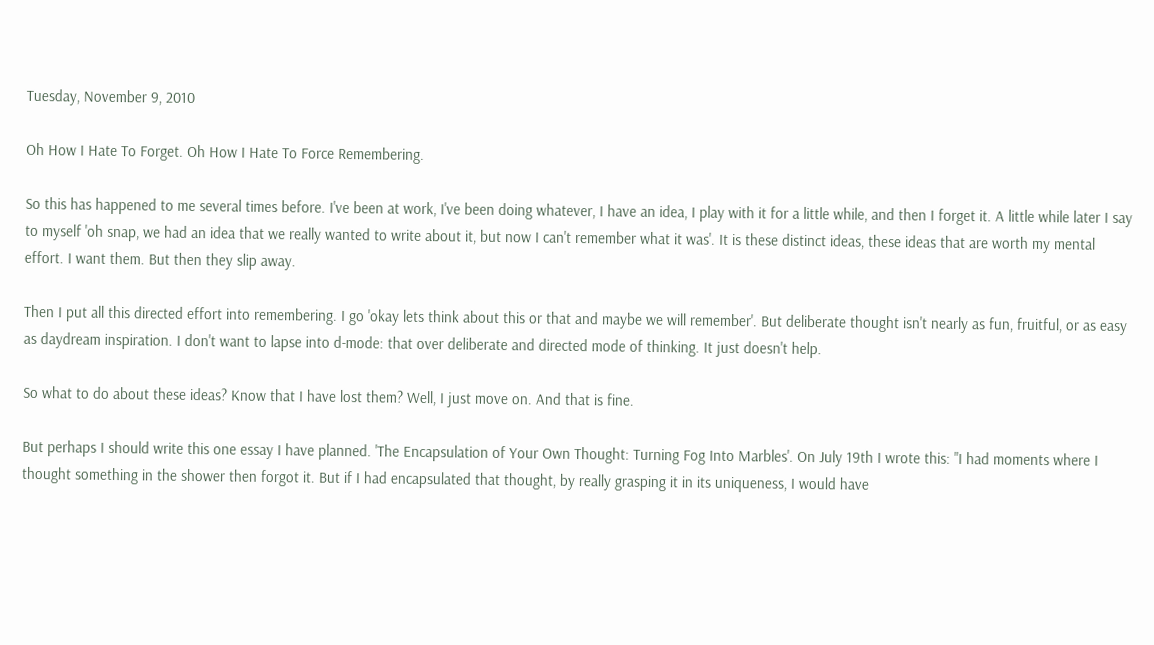Tuesday, November 9, 2010

Oh How I Hate To Forget. Oh How I Hate To Force Remembering.

So this has happened to me several times before. I've been at work, I've been doing whatever, I have an idea, I play with it for a little while, and then I forget it. A little while later I say to myself 'oh snap, we had an idea that we really wanted to write about it, but now I can't remember what it was'. It is these distinct ideas, these ideas that are worth my mental effort. I want them. But then they slip away.

Then I put all this directed effort into remembering. I go 'okay lets think about this or that and maybe we will remember'. But deliberate thought isn't nearly as fun, fruitful, or as easy as daydream inspiration. I don't want to lapse into d-mode: that over deliberate and directed mode of thinking. It just doesn't help.

So what to do about these ideas? Know that I have lost them? Well, I just move on. And that is fine.

But perhaps I should write this one essay I have planned. 'The Encapsulation of Your Own Thought: Turning Fog Into Marbles'. On July 19th I wrote this: "I had moments where I thought something in the shower then forgot it. But if I had encapsulated that thought, by really grasping it in its uniqueness, I would have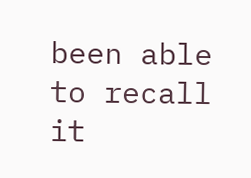been able to recall it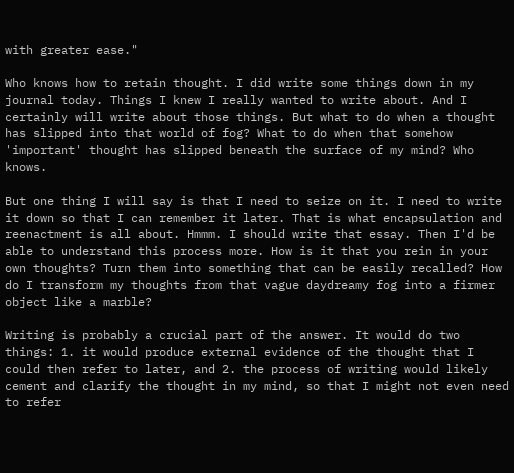with greater ease."

Who knows how to retain thought. I did write some things down in my journal today. Things I knew I really wanted to write about. And I certainly will write about those things. But what to do when a thought has slipped into that world of fog? What to do when that somehow 'important' thought has slipped beneath the surface of my mind? Who knows.

But one thing I will say is that I need to seize on it. I need to write it down so that I can remember it later. That is what encapsulation and reenactment is all about. Hmmm. I should write that essay. Then I'd be able to understand this process more. How is it that you rein in your own thoughts? Turn them into something that can be easily recalled? How do I transform my thoughts from that vague daydreamy fog into a firmer object like a marble?

Writing is probably a crucial part of the answer. It would do two things: 1. it would produce external evidence of the thought that I could then refer to later, and 2. the process of writing would likely cement and clarify the thought in my mind, so that I might not even need to refer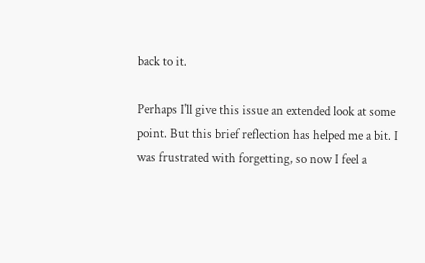back to it.

Perhaps I'll give this issue an extended look at some point. But this brief reflection has helped me a bit. I was frustrated with forgetting, so now I feel a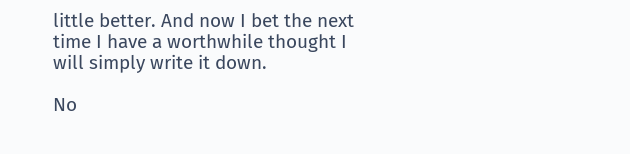little better. And now I bet the next time I have a worthwhile thought I will simply write it down.

No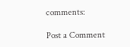comments:

Post a Comment